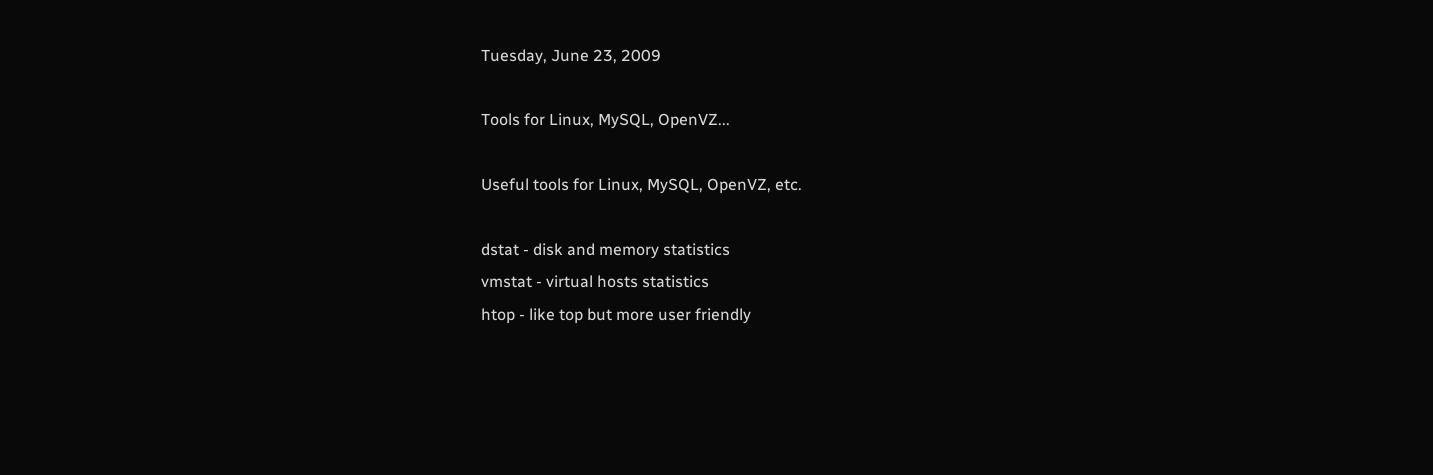Tuesday, June 23, 2009

Tools for Linux, MySQL, OpenVZ...

Useful tools for Linux, MySQL, OpenVZ, etc.

dstat - disk and memory statistics
vmstat - virtual hosts statistics
htop - like top but more user friendly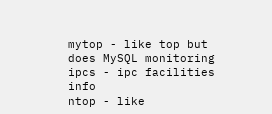mytop - like top but does MySQL monitoring
ipcs - ipc facilities info
ntop - like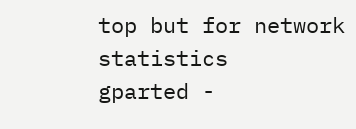top but for network statistics
gparted -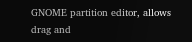GNOME partition editor, allows drag and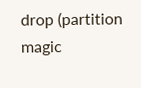drop (partition magic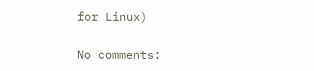for Linux)

No comments: